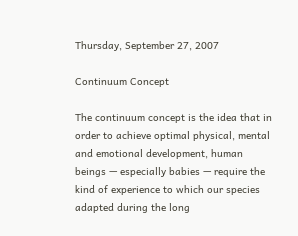Thursday, September 27, 2007

Continuum Concept

The continuum concept is the idea that in order to achieve optimal physical, mental and emotional development, human beings — especially babies — require the kind of experience to which our species adapted during the long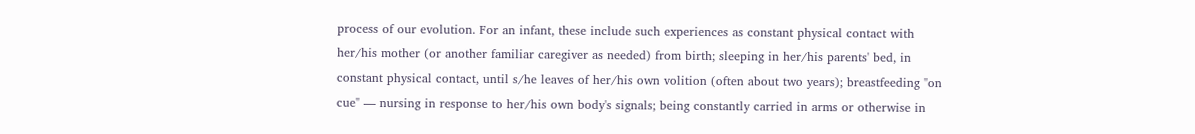process of our evolution. For an infant, these include such experiences as constant physical contact with her/his mother (or another familiar caregiver as needed) from birth; sleeping in her/his parents' bed, in constant physical contact, until s/he leaves of her/his own volition (often about two years); breastfeeding "on cue" — nursing in response to her/his own body's signals; being constantly carried in arms or otherwise in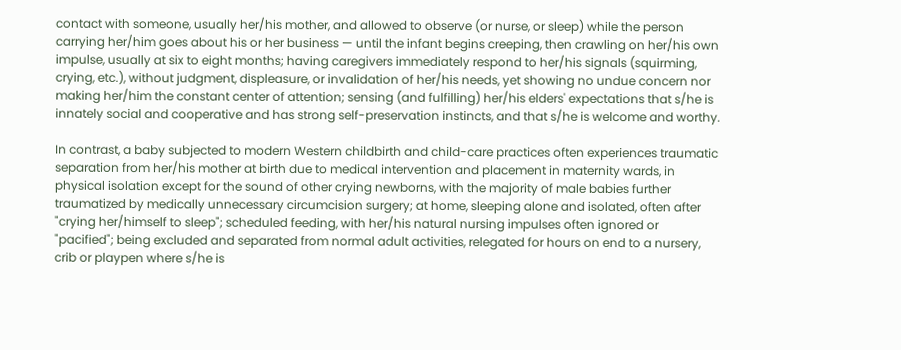contact with someone, usually her/his mother, and allowed to observe (or nurse, or sleep) while the person carrying her/him goes about his or her business — until the infant begins creeping, then crawling on her/his own impulse, usually at six to eight months; having caregivers immediately respond to her/his signals (squirming, crying, etc.), without judgment, displeasure, or invalidation of her/his needs, yet showing no undue concern nor making her/him the constant center of attention; sensing (and fulfilling) her/his elders' expectations that s/he is innately social and cooperative and has strong self-preservation instincts, and that s/he is welcome and worthy.

In contrast, a baby subjected to modern Western childbirth and child-care practices often experiences traumatic separation from her/his mother at birth due to medical intervention and placement in maternity wards, in physical isolation except for the sound of other crying newborns, with the majority of male babies further traumatized by medically unnecessary circumcision surgery; at home, sleeping alone and isolated, often after "crying her/himself to sleep"; scheduled feeding, with her/his natural nursing impulses often ignored or "pacified"; being excluded and separated from normal adult activities, relegated for hours on end to a nursery, crib or playpen where s/he is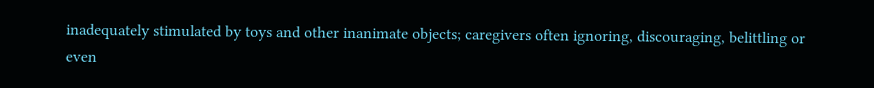inadequately stimulated by toys and other inanimate objects; caregivers often ignoring, discouraging, belittling or even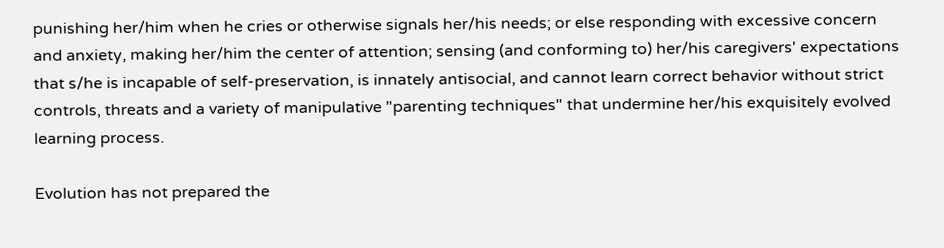punishing her/him when he cries or otherwise signals her/his needs; or else responding with excessive concern and anxiety, making her/him the center of attention; sensing (and conforming to) her/his caregivers' expectations that s/he is incapable of self-preservation, is innately antisocial, and cannot learn correct behavior without strict controls, threats and a variety of manipulative "parenting techniques" that undermine her/his exquisitely evolved learning process.

Evolution has not prepared the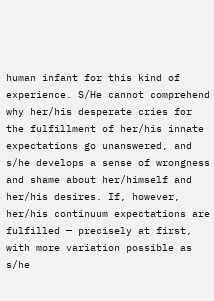human infant for this kind of experience. S/He cannot comprehend why her/his desperate cries for the fulfillment of her/his innate expectations go unanswered, and s/he develops a sense of wrongness and shame about her/himself and her/his desires. If, however, her/his continuum expectations are fulfilled — precisely at first, with more variation possible as s/he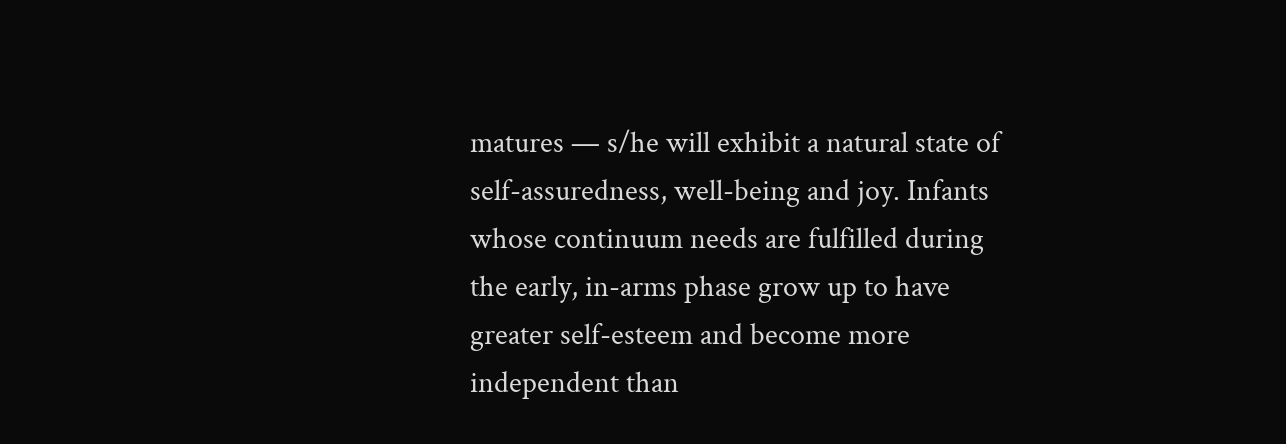matures — s/he will exhibit a natural state of self-assuredness, well-being and joy. Infants whose continuum needs are fulfilled during the early, in-arms phase grow up to have greater self-esteem and become more independent than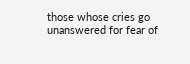those whose cries go unanswered for fear of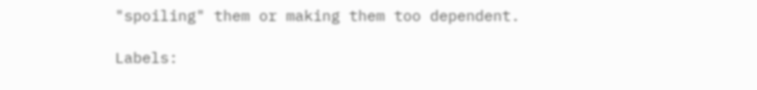"spoiling" them or making them too dependent.

Labels: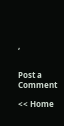,


Post a Comment

<< Home